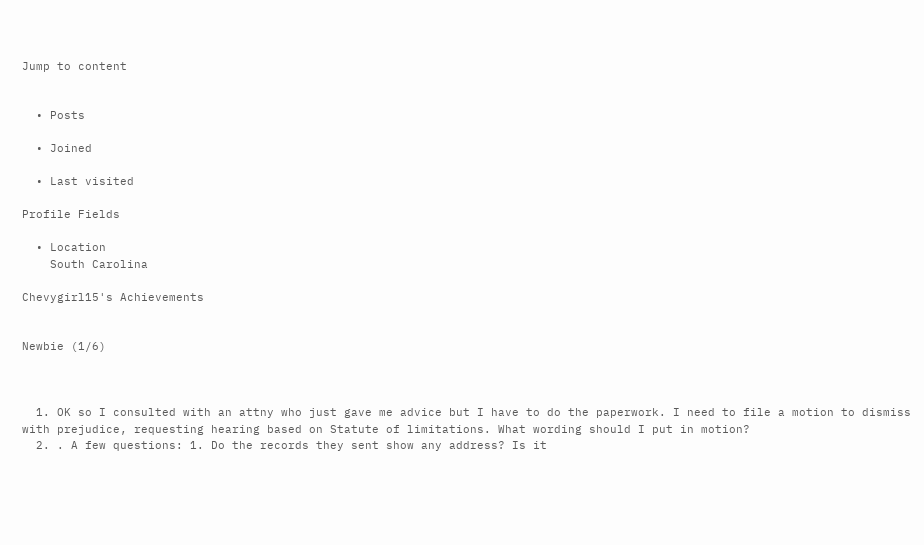Jump to content


  • Posts

  • Joined

  • Last visited

Profile Fields

  • Location
    South Carolina

Chevygirl15's Achievements


Newbie (1/6)



  1. OK so I consulted with an attny who just gave me advice but I have to do the paperwork. I need to file a motion to dismiss with prejudice, requesting hearing based on Statute of limitations. What wording should I put in motion?
  2. . A few questions: 1. Do the records they sent show any address? Is it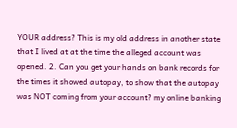YOUR address? This is my old address in another state that I lived at at the time the alleged account was opened. 2. Can you get your hands on bank records for the times it showed autopay, to show that the autopay was NOT coming from your account? my online banking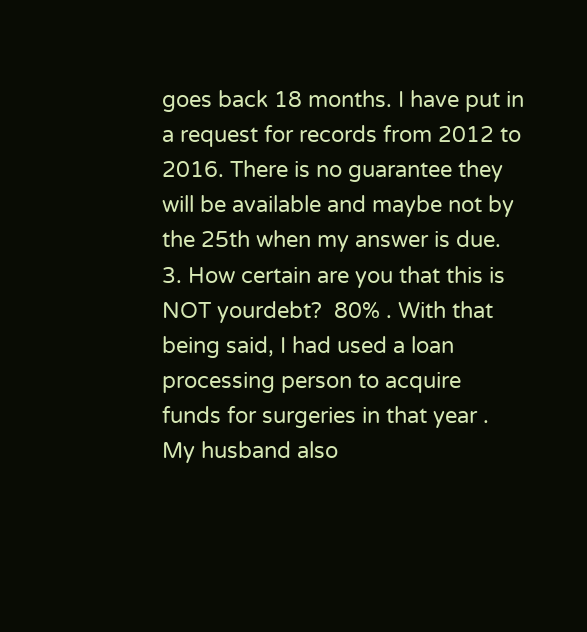goes back 18 months. I have put in a request for records from 2012 to 2016. There is no guarantee they will be available and maybe not by the 25th when my answer is due. 3. How certain are you that this is NOT yourdebt?  80% . With that being said, I had used a loan processing person to acquire funds for surgeries in that year . My husband also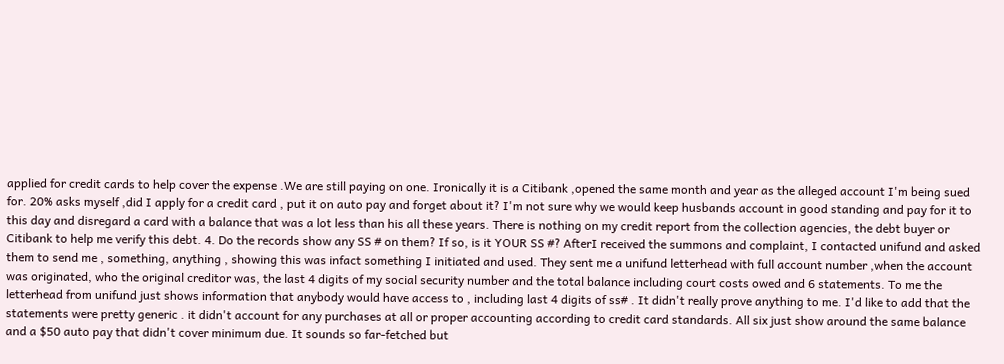applied for credit cards to help cover the expense .We are still paying on one. Ironically it is a Citibank ,opened the same month and year as the alleged account I'm being sued for. 20% asks myself ,did I apply for a credit card , put it on auto pay and forget about it? I'm not sure why we would keep husbands account in good standing and pay for it to this day and disregard a card with a balance that was a lot less than his all these years. There is nothing on my credit report from the collection agencies, the debt buyer or Citibank to help me verify this debt. 4. Do the records show any SS # on them? If so, is it YOUR SS #? AfterI received the summons and complaint, I contacted unifund and asked them to send me , something, anything , showing this was infact something I initiated and used. They sent me a unifund letterhead with full account number ,when the account was originated, who the original creditor was, the last 4 digits of my social security number and the total balance including court costs owed and 6 statements. To me the letterhead from unifund just shows information that anybody would have access to , including last 4 digits of ss# . It didn't really prove anything to me. I'd like to add that the statements were pretty generic . it didn't account for any purchases at all or proper accounting according to credit card standards. All six just show around the same balance and a $50 auto pay that didn't cover minimum due. It sounds so far-fetched but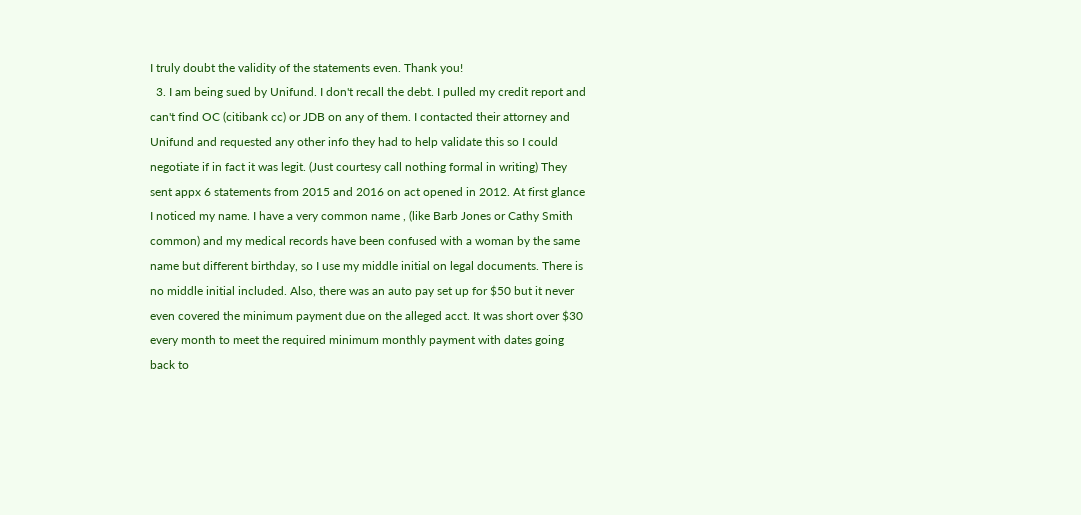I truly doubt the validity of the statements even. Thank you!
  3. I am being sued by Unifund. I don't recall the debt. I pulled my credit report and can't find OC (citibank cc) or JDB on any of them. I contacted their attorney and Unifund and requested any other info they had to help validate this so I could negotiate if in fact it was legit. (Just courtesy call nothing formal in writing) They sent appx 6 statements from 2015 and 2016 on act opened in 2012. At first glance I noticed my name. I have a very common name , (like Barb Jones or Cathy Smith common) and my medical records have been confused with a woman by the same name but different birthday, so I use my middle initial on legal documents. There is no middle initial included. Also, there was an auto pay set up for $50 but it never even covered the minimum payment due on the alleged acct. It was short over $30 every month to meet the required minimum monthly payment with dates going back to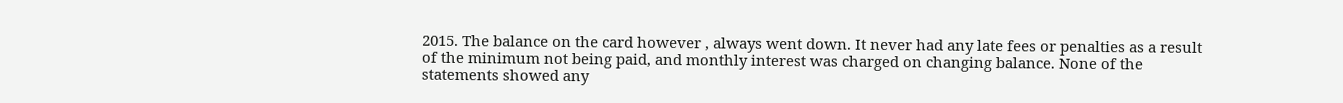2015. The balance on the card however , always went down. It never had any late fees or penalties as a result of the minimum not being paid, and monthly interest was charged on changing balance. None of the statements showed any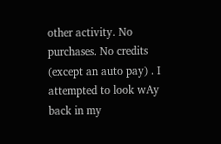other activity. No purchases. No credits (except an auto pay) . I attempted to look wAy back in my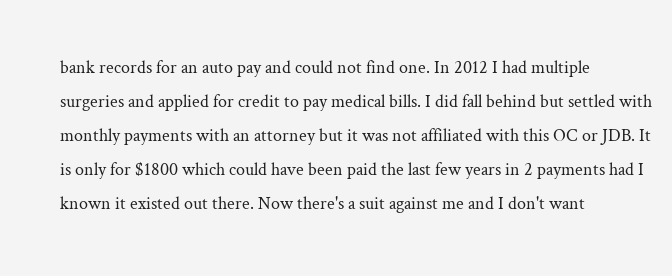bank records for an auto pay and could not find one. In 2012 I had multiple surgeries and applied for credit to pay medical bills. I did fall behind but settled with monthly payments with an attorney but it was not affiliated with this OC or JDB. It is only for $1800 which could have been paid the last few years in 2 payments had I known it existed out there. Now there's a suit against me and I don't want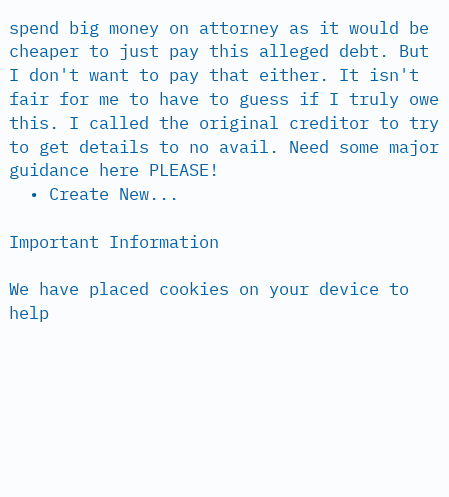spend big money on attorney as it would be cheaper to just pay this alleged debt. But I don't want to pay that either. It isn't fair for me to have to guess if I truly owe this. I called the original creditor to try to get details to no avail. Need some major guidance here PLEASE!
  • Create New...

Important Information

We have placed cookies on your device to help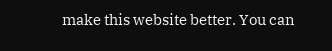make this website better. You can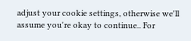adjust your cookie settings, otherwise we'll assume you're okay to continue.. For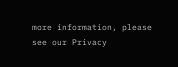more information, please see our Privacy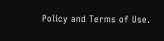Policy and Terms of Use.